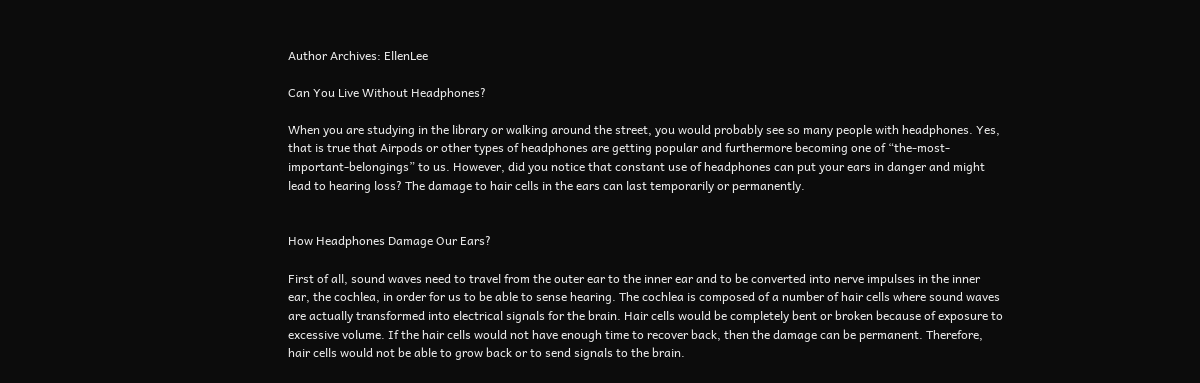Author Archives: EllenLee

Can You Live Without Headphones?

When you are studying in the library or walking around the street, you would probably see so many people with headphones. Yes, that is true that Airpods or other types of headphones are getting popular and furthermore becoming one of “the-most-important-belongings” to us. However, did you notice that constant use of headphones can put your ears in danger and might lead to hearing loss? The damage to hair cells in the ears can last temporarily or permanently.


How Headphones Damage Our Ears?

First of all, sound waves need to travel from the outer ear to the inner ear and to be converted into nerve impulses in the inner ear, the cochlea, in order for us to be able to sense hearing. The cochlea is composed of a number of hair cells where sound waves are actually transformed into electrical signals for the brain. Hair cells would be completely bent or broken because of exposure to excessive volume. If the hair cells would not have enough time to recover back, then the damage can be permanent. Therefore, hair cells would not be able to grow back or to send signals to the brain.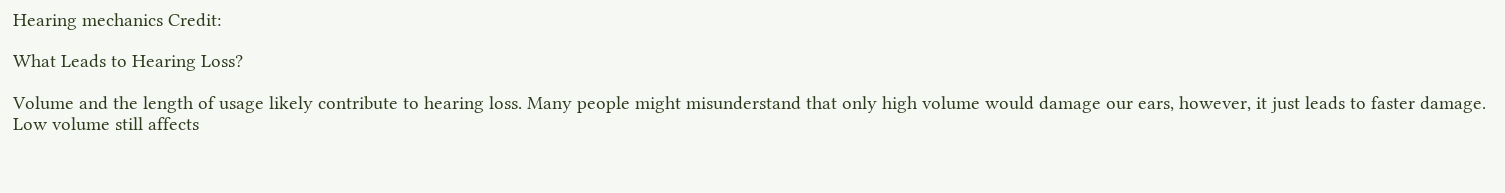Hearing mechanics Credit:

What Leads to Hearing Loss?

Volume and the length of usage likely contribute to hearing loss. Many people might misunderstand that only high volume would damage our ears, however, it just leads to faster damage. Low volume still affects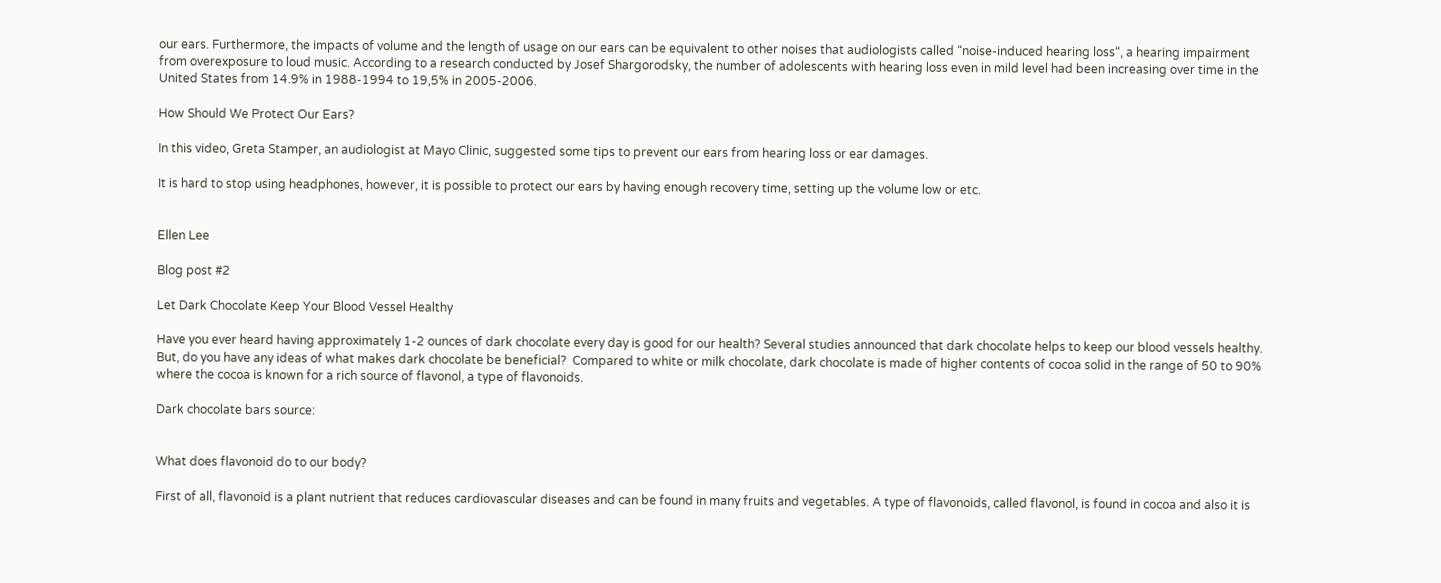our ears. Furthermore, the impacts of volume and the length of usage on our ears can be equivalent to other noises that audiologists called “noise-induced hearing loss“, a hearing impairment from overexposure to loud music. According to a research conducted by Josef Shargorodsky, the number of adolescents with hearing loss even in mild level had been increasing over time in the United States from 14.9% in 1988-1994 to 19,5% in 2005-2006.

How Should We Protect Our Ears?

In this video, Greta Stamper, an audiologist at Mayo Clinic, suggested some tips to prevent our ears from hearing loss or ear damages.

It is hard to stop using headphones, however, it is possible to protect our ears by having enough recovery time, setting up the volume low or etc.


Ellen Lee

Blog post #2

Let Dark Chocolate Keep Your Blood Vessel Healthy

Have you ever heard having approximately 1-2 ounces of dark chocolate every day is good for our health? Several studies announced that dark chocolate helps to keep our blood vessels healthy. But, do you have any ideas of what makes dark chocolate be beneficial?  Compared to white or milk chocolate, dark chocolate is made of higher contents of cocoa solid in the range of 50 to 90% where the cocoa is known for a rich source of flavonol, a type of flavonoids.

Dark chocolate bars source:


What does flavonoid do to our body?

First of all, flavonoid is a plant nutrient that reduces cardiovascular diseases and can be found in many fruits and vegetables. A type of flavonoids, called flavonol, is found in cocoa and also it is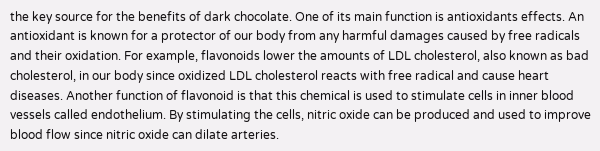the key source for the benefits of dark chocolate. One of its main function is antioxidants effects. An antioxidant is known for a protector of our body from any harmful damages caused by free radicals and their oxidation. For example, flavonoids lower the amounts of LDL cholesterol, also known as bad cholesterol, in our body since oxidized LDL cholesterol reacts with free radical and cause heart diseases. Another function of flavonoid is that this chemical is used to stimulate cells in inner blood vessels called endothelium. By stimulating the cells, nitric oxide can be produced and used to improve blood flow since nitric oxide can dilate arteries.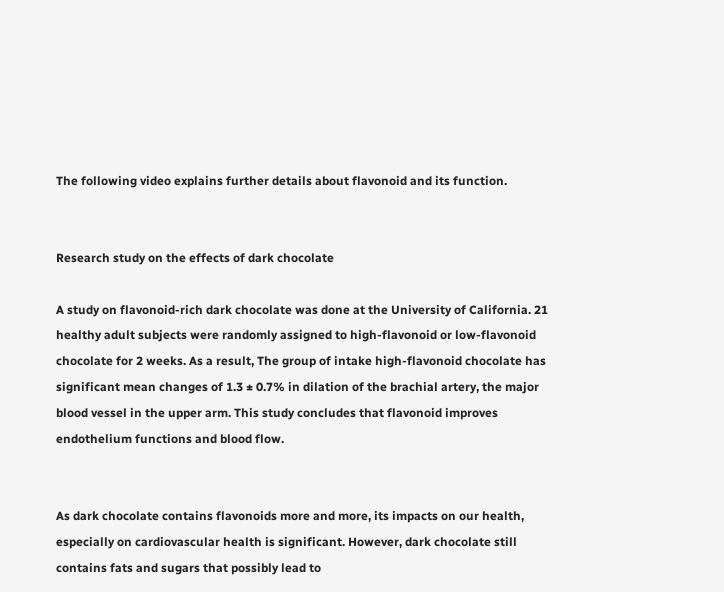The following video explains further details about flavonoid and its function.


Research study on the effects of dark chocolate

A study on flavonoid-rich dark chocolate was done at the University of California. 21 healthy adult subjects were randomly assigned to high-flavonoid or low-flavonoid chocolate for 2 weeks. As a result, The group of intake high-flavonoid chocolate has significant mean changes of 1.3 ± 0.7% in dilation of the brachial artery, the major blood vessel in the upper arm. This study concludes that flavonoid improves endothelium functions and blood flow.


As dark chocolate contains flavonoids more and more, its impacts on our health, especially on cardiovascular health is significant. However, dark chocolate still contains fats and sugars that possibly lead to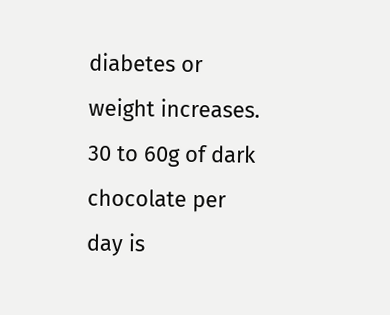diabetes or weight increases. 30 to 60g of dark chocolate per day is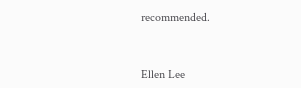recommended.



Ellen Lee